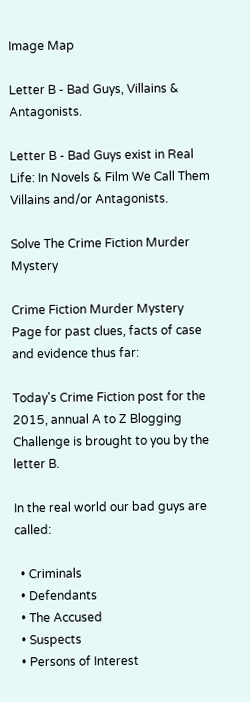Image Map

Letter B - Bad Guys, Villains & Antagonists.

Letter B - Bad Guys exist in Real Life: In Novels & Film We Call Them Villains and/or Antagonists.

Solve The Crime Fiction Murder Mystery

Crime Fiction Murder Mystery Page for past clues, facts of case and evidence thus far:

Today's Crime Fiction post for the 2015, annual A to Z Blogging Challenge is brought to you by the letter B.

In the real world our bad guys are called:

  • Criminals
  • Defendants
  • The Accused
  • Suspects
  • Persons of Interest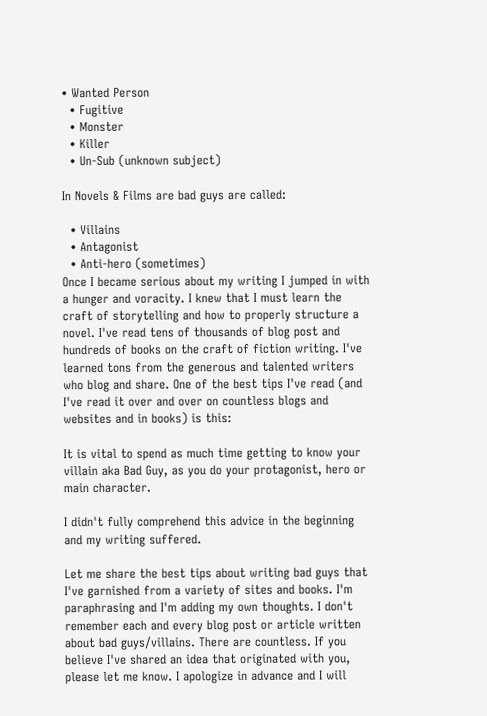• Wanted Person
  • Fugitive
  • Monster
  • Killer
  • Un-Sub (unknown subject)

In Novels & Films are bad guys are called:

  • Villains
  • Antagonist
  • Anti-hero (sometimes)
Once I became serious about my writing I jumped in with a hunger and voracity. I knew that I must learn the craft of storytelling and how to properly structure a novel. I've read tens of thousands of blog post and hundreds of books on the craft of fiction writing. I've learned tons from the generous and talented writers who blog and share. One of the best tips I've read (and I've read it over and over on countless blogs and websites and in books) is this:

It is vital to spend as much time getting to know your villain aka Bad Guy, as you do your protagonist, hero or main character.

I didn't fully comprehend this advice in the beginning and my writing suffered.

Let me share the best tips about writing bad guys that I've garnished from a variety of sites and books. I'm paraphrasing and I'm adding my own thoughts. I don't remember each and every blog post or article written about bad guys/villains. There are countless. If you believe I've shared an idea that originated with you, please let me know. I apologize in advance and I will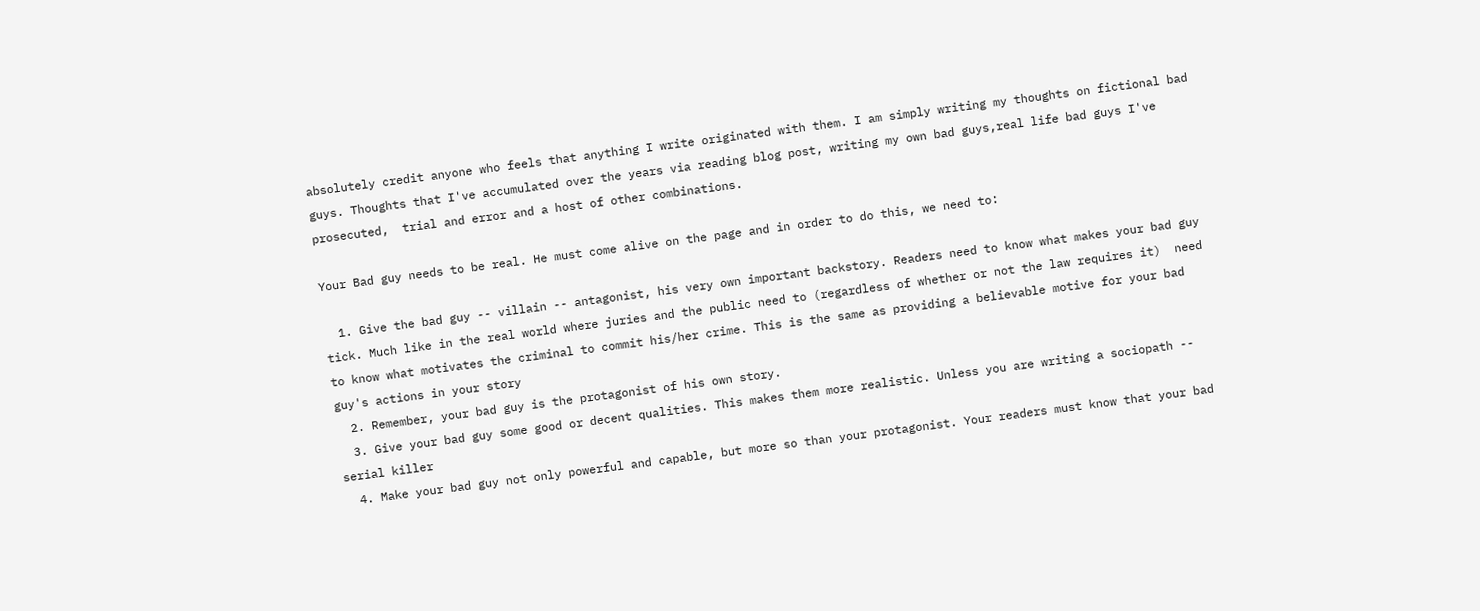absolutely credit anyone who feels that anything I write originated with them. I am simply writing my thoughts on fictional bad guys. Thoughts that I've accumulated over the years via reading blog post, writing my own bad guys,real life bad guys I've prosecuted,  trial and error and a host of other combinations.

Your Bad guy needs to be real. He must come alive on the page and in order to do this, we need to:

  1. Give the bad guy -- villain -- antagonist, his very own important backstory. Readers need to know what makes your bad guy tick. Much like in the real world where juries and the public need to (regardless of whether or not the law requires it)  need to know what motivates the criminal to commit his/her crime. This is the same as providing a believable motive for your bad guy's actions in your story
  2. Remember, your bad guy is the protagonist of his own story.
  3. Give your bad guy some good or decent qualities. This makes them more realistic. Unless you are writing a sociopath --  serial killer
  4. Make your bad guy not only powerful and capable, but more so than your protagonist. Your readers must know that your bad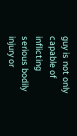guy is not only capable of inflicting serious bodily injury or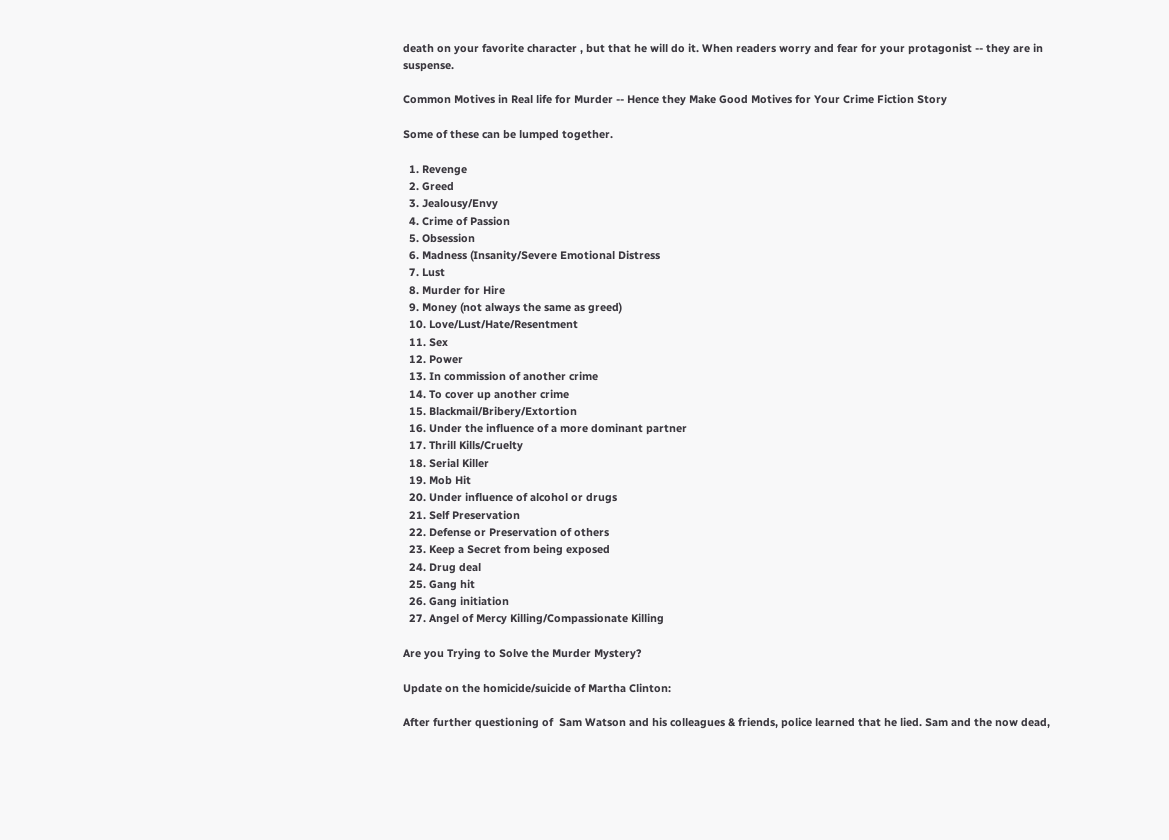death on your favorite character , but that he will do it. When readers worry and fear for your protagonist -- they are in suspense.

Common Motives in Real life for Murder -- Hence they Make Good Motives for Your Crime Fiction Story

Some of these can be lumped together.

  1. Revenge
  2. Greed
  3. Jealousy/Envy
  4. Crime of Passion
  5. Obsession
  6. Madness (Insanity/Severe Emotional Distress
  7. Lust
  8. Murder for Hire
  9. Money (not always the same as greed)
  10. Love/Lust/Hate/Resentment
  11. Sex
  12. Power
  13. In commission of another crime
  14. To cover up another crime
  15. Blackmail/Bribery/Extortion
  16. Under the influence of a more dominant partner
  17. Thrill Kills/Cruelty
  18. Serial Killer
  19. Mob Hit
  20. Under influence of alcohol or drugs
  21. Self Preservation
  22. Defense or Preservation of others
  23. Keep a Secret from being exposed
  24. Drug deal
  25. Gang hit
  26. Gang initiation
  27. Angel of Mercy Killing/Compassionate Killing

Are you Trying to Solve the Murder Mystery?

Update on the homicide/suicide of Martha Clinton:

After further questioning of  Sam Watson and his colleagues & friends, police learned that he lied. Sam and the now dead,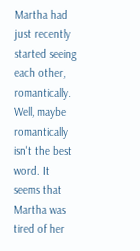Martha had just recently started seeing each other, romantically. Well, maybe romantically isn't the best word. It seems that Martha was tired of her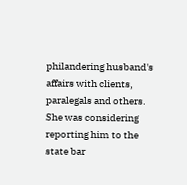philandering husband's affairs with clients, paralegals and others. She was considering reporting him to the state bar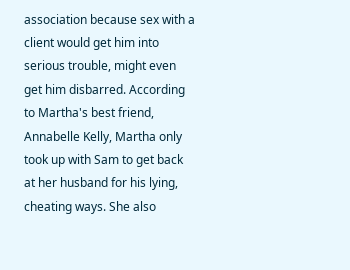association because sex with a client would get him into serious trouble, might even get him disbarred. According to Martha's best friend, Annabelle Kelly, Martha only took up with Sam to get back at her husband for his lying, cheating ways. She also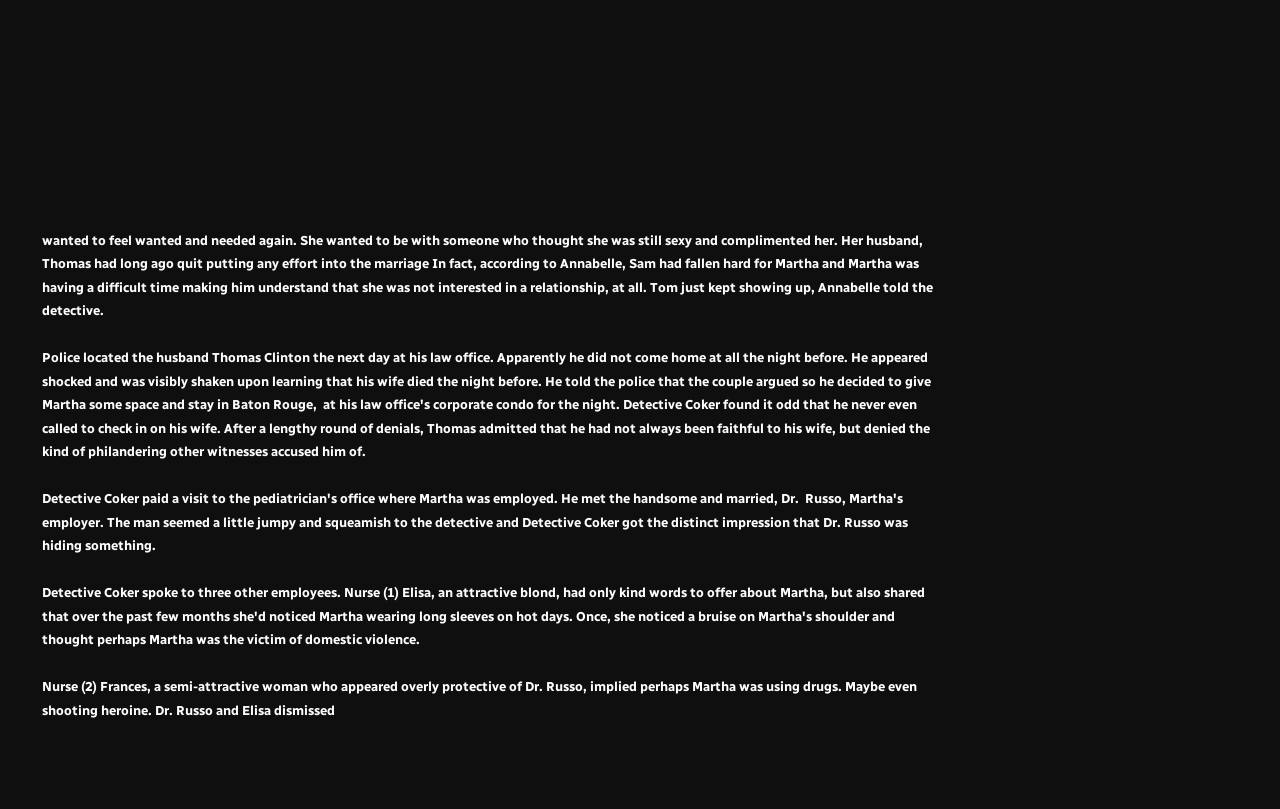wanted to feel wanted and needed again. She wanted to be with someone who thought she was still sexy and complimented her. Her husband, Thomas had long ago quit putting any effort into the marriage In fact, according to Annabelle, Sam had fallen hard for Martha and Martha was having a difficult time making him understand that she was not interested in a relationship, at all. Tom just kept showing up, Annabelle told the detective.

Police located the husband Thomas Clinton the next day at his law office. Apparently he did not come home at all the night before. He appeared shocked and was visibly shaken upon learning that his wife died the night before. He told the police that the couple argued so he decided to give Martha some space and stay in Baton Rouge,  at his law office's corporate condo for the night. Detective Coker found it odd that he never even called to check in on his wife. After a lengthy round of denials, Thomas admitted that he had not always been faithful to his wife, but denied the kind of philandering other witnesses accused him of.

Detective Coker paid a visit to the pediatrician's office where Martha was employed. He met the handsome and married, Dr.  Russo, Martha's employer. The man seemed a little jumpy and squeamish to the detective and Detective Coker got the distinct impression that Dr. Russo was hiding something.

Detective Coker spoke to three other employees. Nurse (1) Elisa, an attractive blond, had only kind words to offer about Martha, but also shared that over the past few months she'd noticed Martha wearing long sleeves on hot days. Once, she noticed a bruise on Martha's shoulder and thought perhaps Martha was the victim of domestic violence.

Nurse (2) Frances, a semi-attractive woman who appeared overly protective of Dr. Russo, implied perhaps Martha was using drugs. Maybe even shooting heroine. Dr. Russo and Elisa dismissed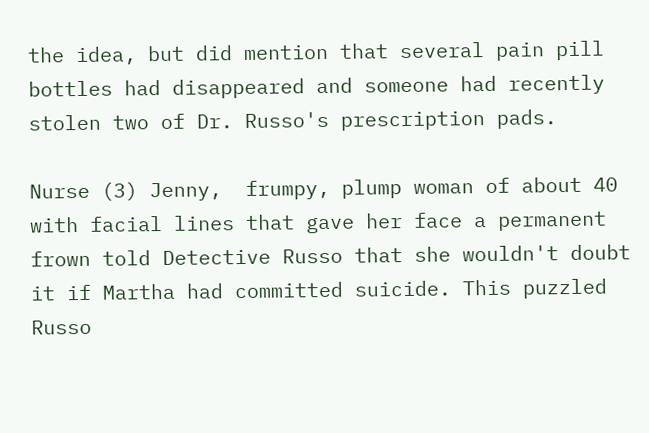the idea, but did mention that several pain pill bottles had disappeared and someone had recently stolen two of Dr. Russo's prescription pads.

Nurse (3) Jenny,  frumpy, plump woman of about 40 with facial lines that gave her face a permanent frown told Detective Russo that she wouldn't doubt it if Martha had committed suicide. This puzzled Russo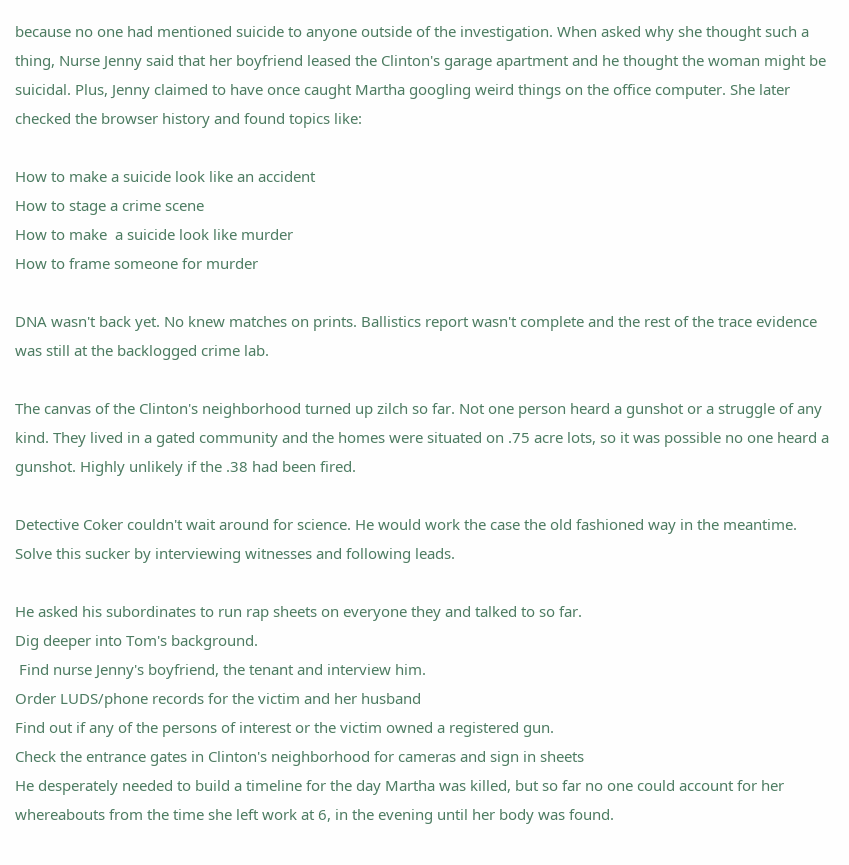because no one had mentioned suicide to anyone outside of the investigation. When asked why she thought such a thing, Nurse Jenny said that her boyfriend leased the Clinton's garage apartment and he thought the woman might be suicidal. Plus, Jenny claimed to have once caught Martha googling weird things on the office computer. She later checked the browser history and found topics like:

How to make a suicide look like an accident
How to stage a crime scene
How to make  a suicide look like murder
How to frame someone for murder

DNA wasn't back yet. No knew matches on prints. Ballistics report wasn't complete and the rest of the trace evidence was still at the backlogged crime lab.

The canvas of the Clinton's neighborhood turned up zilch so far. Not one person heard a gunshot or a struggle of any kind. They lived in a gated community and the homes were situated on .75 acre lots, so it was possible no one heard a gunshot. Highly unlikely if the .38 had been fired.

Detective Coker couldn't wait around for science. He would work the case the old fashioned way in the meantime. Solve this sucker by interviewing witnesses and following leads.

He asked his subordinates to run rap sheets on everyone they and talked to so far.
Dig deeper into Tom's background.
 Find nurse Jenny's boyfriend, the tenant and interview him.
Order LUDS/phone records for the victim and her husband
Find out if any of the persons of interest or the victim owned a registered gun.
Check the entrance gates in Clinton's neighborhood for cameras and sign in sheets
He desperately needed to build a timeline for the day Martha was killed, but so far no one could account for her whereabouts from the time she left work at 6, in the evening until her body was found.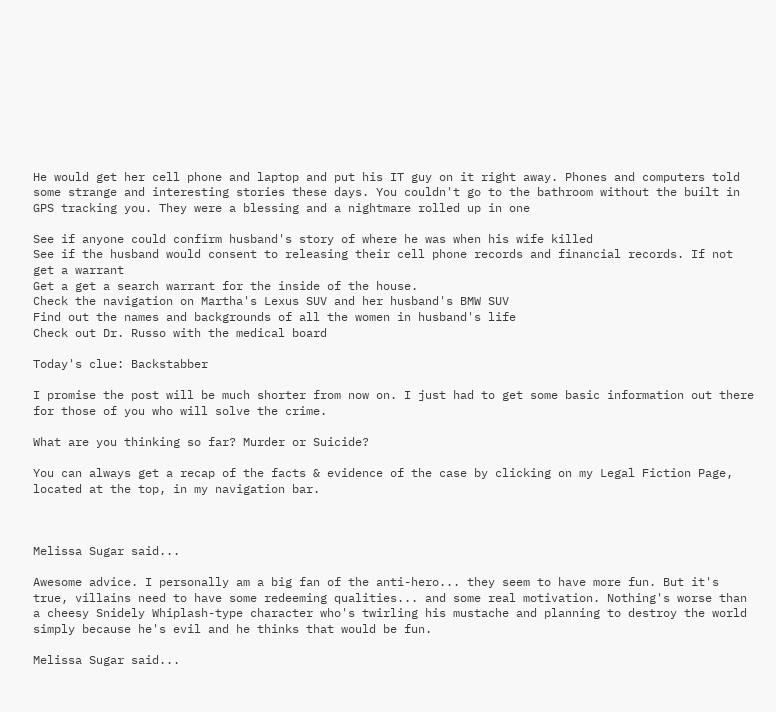He would get her cell phone and laptop and put his IT guy on it right away. Phones and computers told some strange and interesting stories these days. You couldn't go to the bathroom without the built in GPS tracking you. They were a blessing and a nightmare rolled up in one

See if anyone could confirm husband's story of where he was when his wife killed
See if the husband would consent to releasing their cell phone records and financial records. If not get a warrant
Get a get a search warrant for the inside of the house.
Check the navigation on Martha's Lexus SUV and her husband's BMW SUV
Find out the names and backgrounds of all the women in husband's life
Check out Dr. Russo with the medical board

Today's clue: Backstabber

I promise the post will be much shorter from now on. I just had to get some basic information out there for those of you who will solve the crime.

What are you thinking so far? Murder or Suicide?

You can always get a recap of the facts & evidence of the case by clicking on my Legal Fiction Page, located at the top, in my navigation bar.



Melissa Sugar said...

Awesome advice. I personally am a big fan of the anti-hero... they seem to have more fun. But it's true, villains need to have some redeeming qualities... and some real motivation. Nothing's worse than a cheesy Snidely Whiplash-type character who's twirling his mustache and planning to destroy the world simply because he's evil and he thinks that would be fun.

Melissa Sugar said...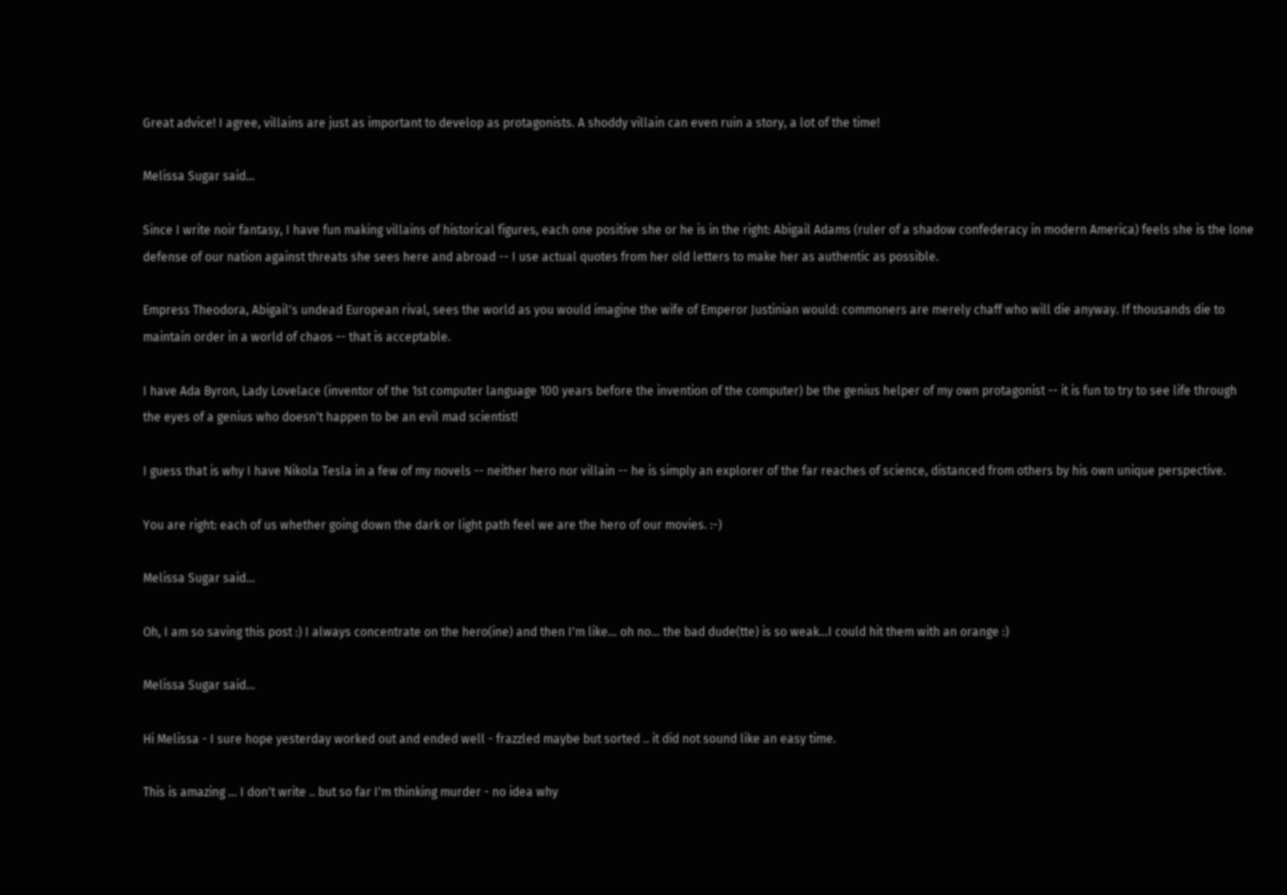Great advice! I agree, villains are just as important to develop as protagonists. A shoddy villain can even ruin a story, a lot of the time!

Melissa Sugar said...

Since I write noir fantasy, I have fun making villains of historical figures, each one positive she or he is in the right: Abigail Adams (ruler of a shadow confederacy in modern America) feels she is the lone defense of our nation against threats she sees here and abroad -- I use actual quotes from her old letters to make her as authentic as possible.

Empress Theodora, Abigail's undead European rival, sees the world as you would imagine the wife of Emperor Justinian would: commoners are merely chaff who will die anyway. If thousands die to maintain order in a world of chaos -- that is acceptable.

I have Ada Byron, Lady Lovelace (inventor of the 1st computer language 100 years before the invention of the computer) be the genius helper of my own protagonist -- it is fun to try to see life through the eyes of a genius who doesn't happen to be an evil mad scientist!

I guess that is why I have Nikola Tesla in a few of my novels -- neither hero nor villain -- he is simply an explorer of the far reaches of science, distanced from others by his own unique perspective.

You are right: each of us whether going down the dark or light path feel we are the hero of our movies. :-)

Melissa Sugar said...

Oh, I am so saving this post :) I always concentrate on the hero(ine) and then I'm like... oh no... the bad dude(tte) is so weak...I could hit them with an orange :)

Melissa Sugar said...

Hi Melissa - I sure hope yesterday worked out and ended well - frazzled maybe but sorted .. it did not sound like an easy time.

This is amazing ... I don't write .. but so far I'm thinking murder - no idea why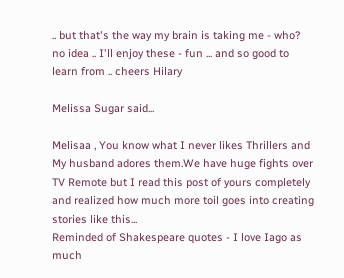.. but that's the way my brain is taking me - who? no idea .. I'll enjoy these - fun ... and so good to learn from .. cheers Hilary

Melissa Sugar said...

Melisaa , You know what I never likes Thrillers and My husband adores them.We have huge fights over TV Remote but I read this post of yours completely and realized how much more toil goes into creating stories like this...
Reminded of Shakespeare quotes - I love Iago as much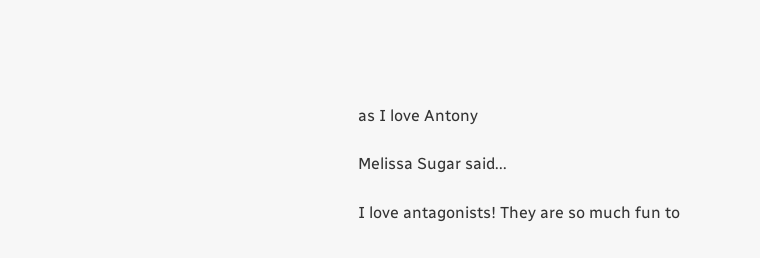as I love Antony

Melissa Sugar said...

I love antagonists! They are so much fun to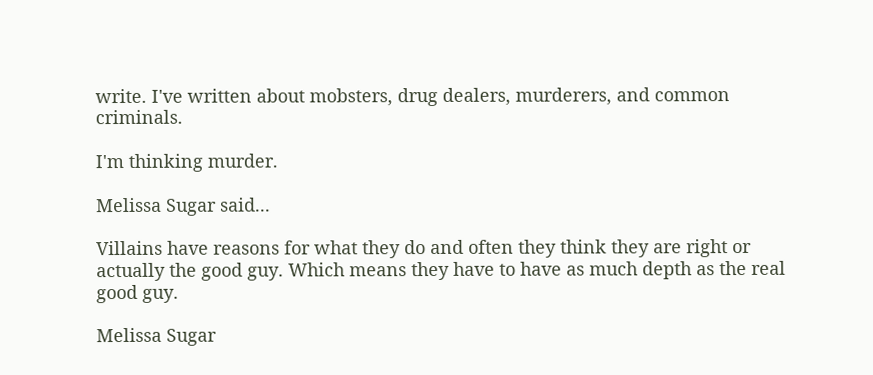write. I've written about mobsters, drug dealers, murderers, and common criminals.

I'm thinking murder.

Melissa Sugar said...

Villains have reasons for what they do and often they think they are right or actually the good guy. Which means they have to have as much depth as the real good guy.

Melissa Sugar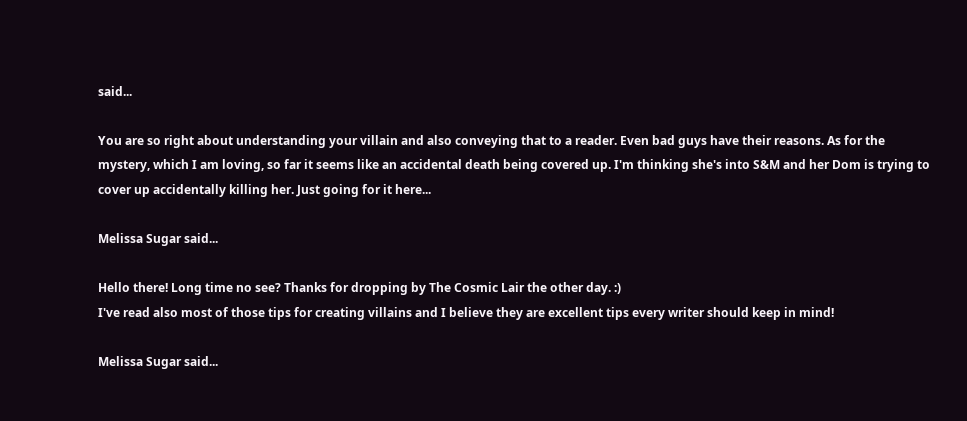said...

You are so right about understanding your villain and also conveying that to a reader. Even bad guys have their reasons. As for the mystery, which I am loving, so far it seems like an accidental death being covered up. I'm thinking she's into S&M and her Dom is trying to cover up accidentally killing her. Just going for it here...

Melissa Sugar said...

Hello there! Long time no see? Thanks for dropping by The Cosmic Lair the other day. :)
I've read also most of those tips for creating villains and I believe they are excellent tips every writer should keep in mind!

Melissa Sugar said...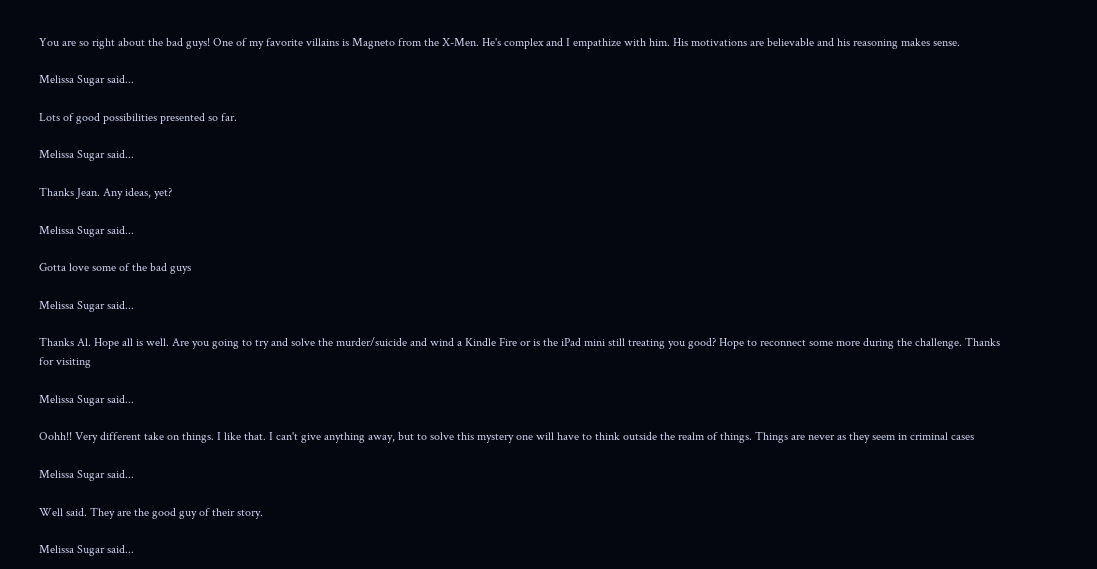You are so right about the bad guys! One of my favorite villains is Magneto from the X-Men. He's complex and I empathize with him. His motivations are believable and his reasoning makes sense.

Melissa Sugar said...

Lots of good possibilities presented so far.

Melissa Sugar said...

Thanks Jean. Any ideas, yet?

Melissa Sugar said...

Gotta love some of the bad guys

Melissa Sugar said...

Thanks Al. Hope all is well. Are you going to try and solve the murder/suicide and wind a Kindle Fire or is the iPad mini still treating you good? Hope to reconnect some more during the challenge. Thanks for visiting

Melissa Sugar said...

Oohh!! Very different take on things. I like that. I can't give anything away, but to solve this mystery one will have to think outside the realm of things. Things are never as they seem in criminal cases

Melissa Sugar said...

Well said. They are the good guy of their story.

Melissa Sugar said...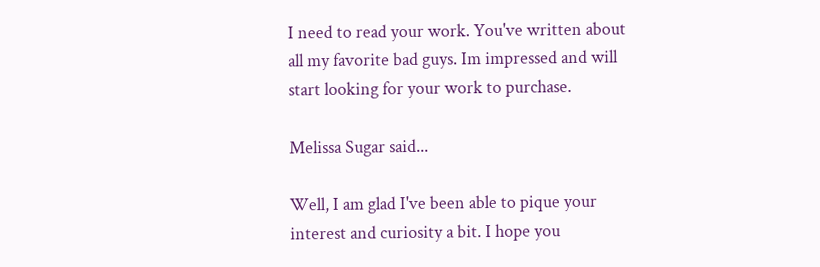I need to read your work. You've written about all my favorite bad guys. Im impressed and will start looking for your work to purchase.

Melissa Sugar said...

Well, I am glad I've been able to pique your interest and curiosity a bit. I hope you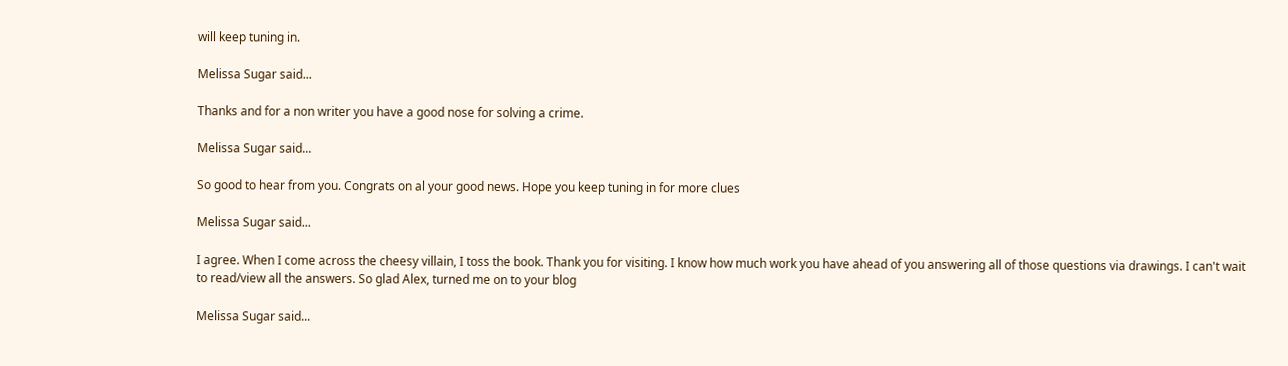will keep tuning in.

Melissa Sugar said...

Thanks and for a non writer you have a good nose for solving a crime.

Melissa Sugar said...

So good to hear from you. Congrats on al your good news. Hope you keep tuning in for more clues

Melissa Sugar said...

I agree. When I come across the cheesy villain, I toss the book. Thank you for visiting. I know how much work you have ahead of you answering all of those questions via drawings. I can't wait to read/view all the answers. So glad Alex, turned me on to your blog

Melissa Sugar said...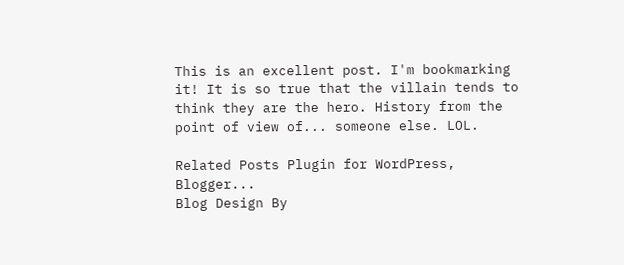This is an excellent post. I'm bookmarking it! It is so true that the villain tends to think they are the hero. History from the point of view of... someone else. LOL.

Related Posts Plugin for WordPress, Blogger...
Blog Design By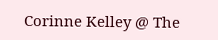Corinne Kelley @ The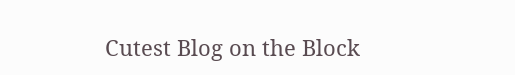Cutest Blog on the Block